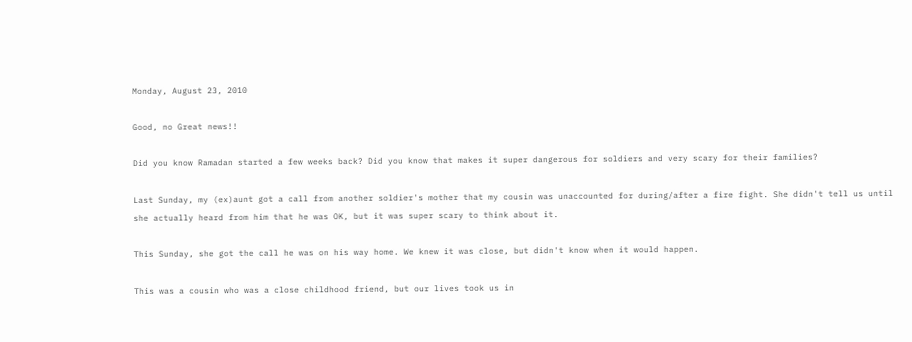Monday, August 23, 2010

Good, no Great news!!

Did you know Ramadan started a few weeks back? Did you know that makes it super dangerous for soldiers and very scary for their families?

Last Sunday, my (ex)aunt got a call from another soldier's mother that my cousin was unaccounted for during/after a fire fight. She didn't tell us until she actually heard from him that he was OK, but it was super scary to think about it.

This Sunday, she got the call he was on his way home. We knew it was close, but didn't know when it would happen.

This was a cousin who was a close childhood friend, but our lives took us in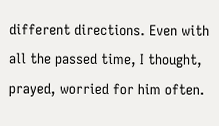different directions. Even with all the passed time, I thought, prayed, worried for him often.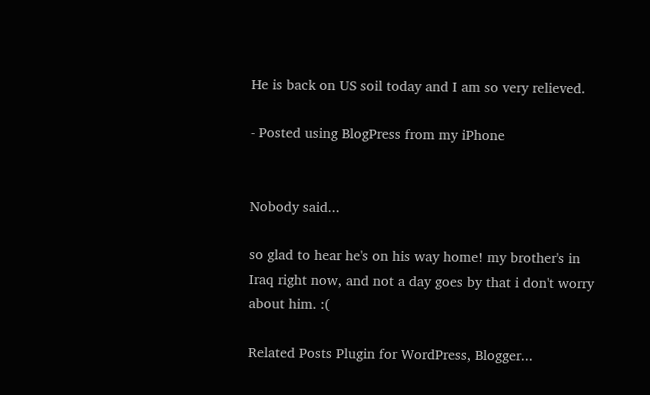He is back on US soil today and I am so very relieved.

- Posted using BlogPress from my iPhone


Nobody said...

so glad to hear he's on his way home! my brother's in Iraq right now, and not a day goes by that i don't worry about him. :(

Related Posts Plugin for WordPress, Blogger...